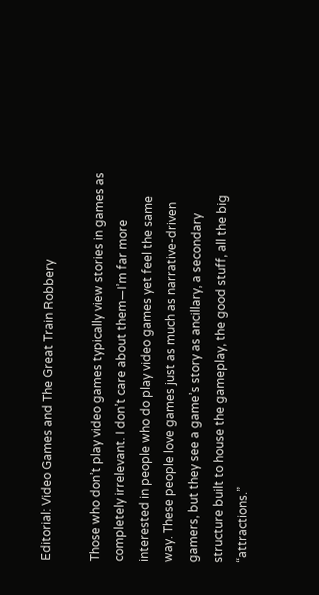Editorial: Video Games and The Great Train Robbery

Those who don’t play video games typically view stories in games as completely irrelevant. I don’t care about them—I’m far more interested in people who do play video games yet feel the same way. These people love games just as much as narrative-driven gamers, but they see a game’s story as ancillary, a secondary structure built to house the gameplay, the good stuff, all the big “attractions.”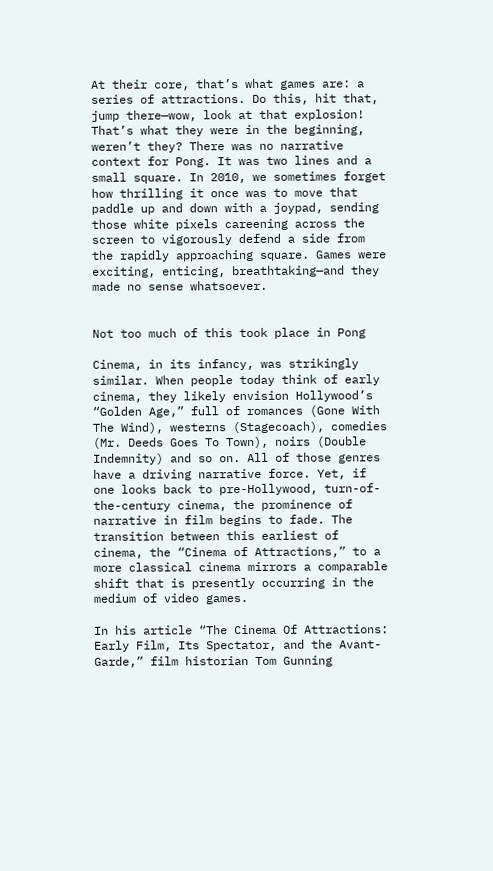At their core, that’s what games are: a series of attractions. Do this, hit that, jump there—wow, look at that explosion! That’s what they were in the beginning, weren’t they? There was no narrative context for Pong. It was two lines and a small square. In 2010, we sometimes forget how thrilling it once was to move that paddle up and down with a joypad, sending those white pixels careening across the screen to vigorously defend a side from the rapidly approaching square. Games were exciting, enticing, breathtaking—and they made no sense whatsoever.


Not too much of this took place in Pong

Cinema, in its infancy, was strikingly similar. When people today think of early cinema, they likely envision Hollywood’s “Golden Age,” full of romances (Gone With The Wind), westerns (Stagecoach), comedies (Mr. Deeds Goes To Town), noirs (Double Indemnity) and so on. All of those genres have a driving narrative force. Yet, if one looks back to pre-Hollywood, turn-of-the-century cinema, the prominence of narrative in film begins to fade. The transition between this earliest of cinema, the “Cinema of Attractions,” to a more classical cinema mirrors a comparable shift that is presently occurring in the medium of video games.

In his article “The Cinema Of Attractions: Early Film, Its Spectator, and the Avant-Garde,” film historian Tom Gunning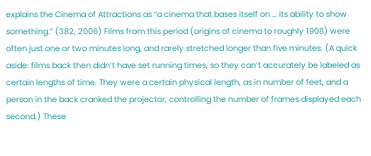explains the Cinema of Attractions as “a cinema that bases itself on … its ability to show something.” (382, 2006) Films from this period (origins of cinema to roughly 1908) were often just one or two minutes long, and rarely stretched longer than five minutes. (A quick aside: films back then didn’t have set running times, so they can’t accurately be labeled as certain lengths of time. They were a certain physical length, as in number of feet, and a person in the back cranked the projector, controlling the number of frames displayed each second.) These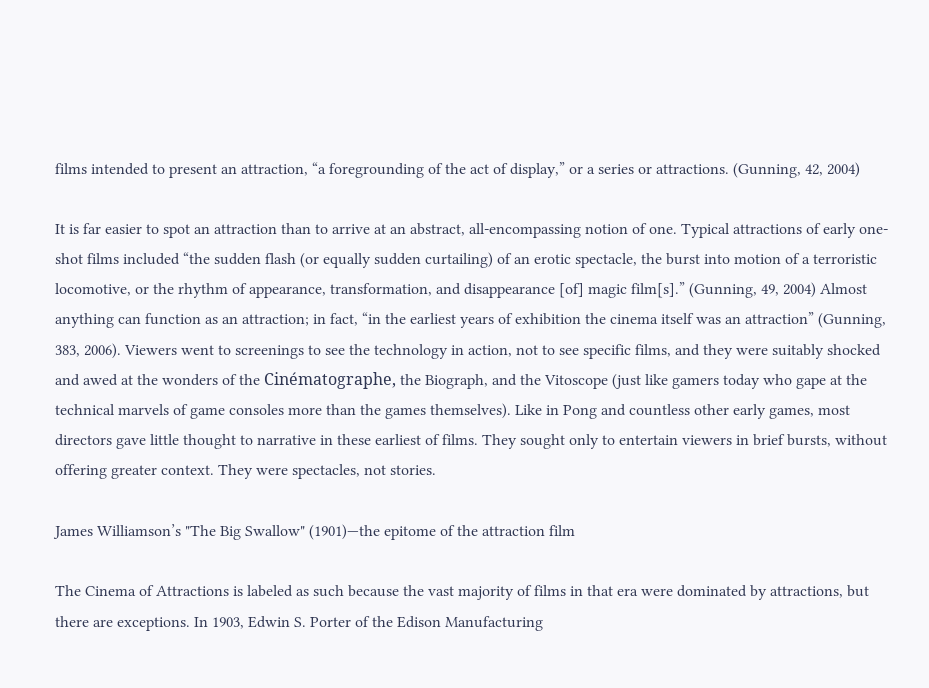films intended to present an attraction, “a foregrounding of the act of display,” or a series or attractions. (Gunning, 42, 2004)

It is far easier to spot an attraction than to arrive at an abstract, all-encompassing notion of one. Typical attractions of early one-shot films included “the sudden flash (or equally sudden curtailing) of an erotic spectacle, the burst into motion of a terroristic locomotive, or the rhythm of appearance, transformation, and disappearance [of] magic film[s].” (Gunning, 49, 2004) Almost anything can function as an attraction; in fact, “in the earliest years of exhibition the cinema itself was an attraction” (Gunning, 383, 2006). Viewers went to screenings to see the technology in action, not to see specific films, and they were suitably shocked and awed at the wonders of the Cinématographe, the Biograph, and the Vitoscope (just like gamers today who gape at the technical marvels of game consoles more than the games themselves). Like in Pong and countless other early games, most directors gave little thought to narrative in these earliest of films. They sought only to entertain viewers in brief bursts, without offering greater context. They were spectacles, not stories.

James Williamson’s "The Big Swallow" (1901)—the epitome of the attraction film

The Cinema of Attractions is labeled as such because the vast majority of films in that era were dominated by attractions, but there are exceptions. In 1903, Edwin S. Porter of the Edison Manufacturing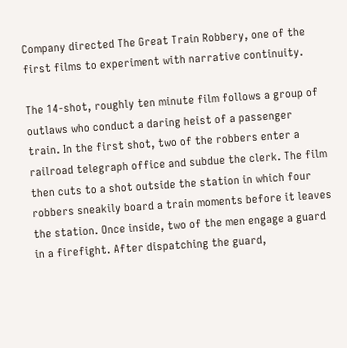Company directed The Great Train Robbery, one of the first films to experiment with narrative continuity.

The 14-shot, roughly ten minute film follows a group of outlaws who conduct a daring heist of a passenger train. In the first shot, two of the robbers enter a railroad telegraph office and subdue the clerk. The film then cuts to a shot outside the station in which four robbers sneakily board a train moments before it leaves the station. Once inside, two of the men engage a guard in a firefight. After dispatching the guard,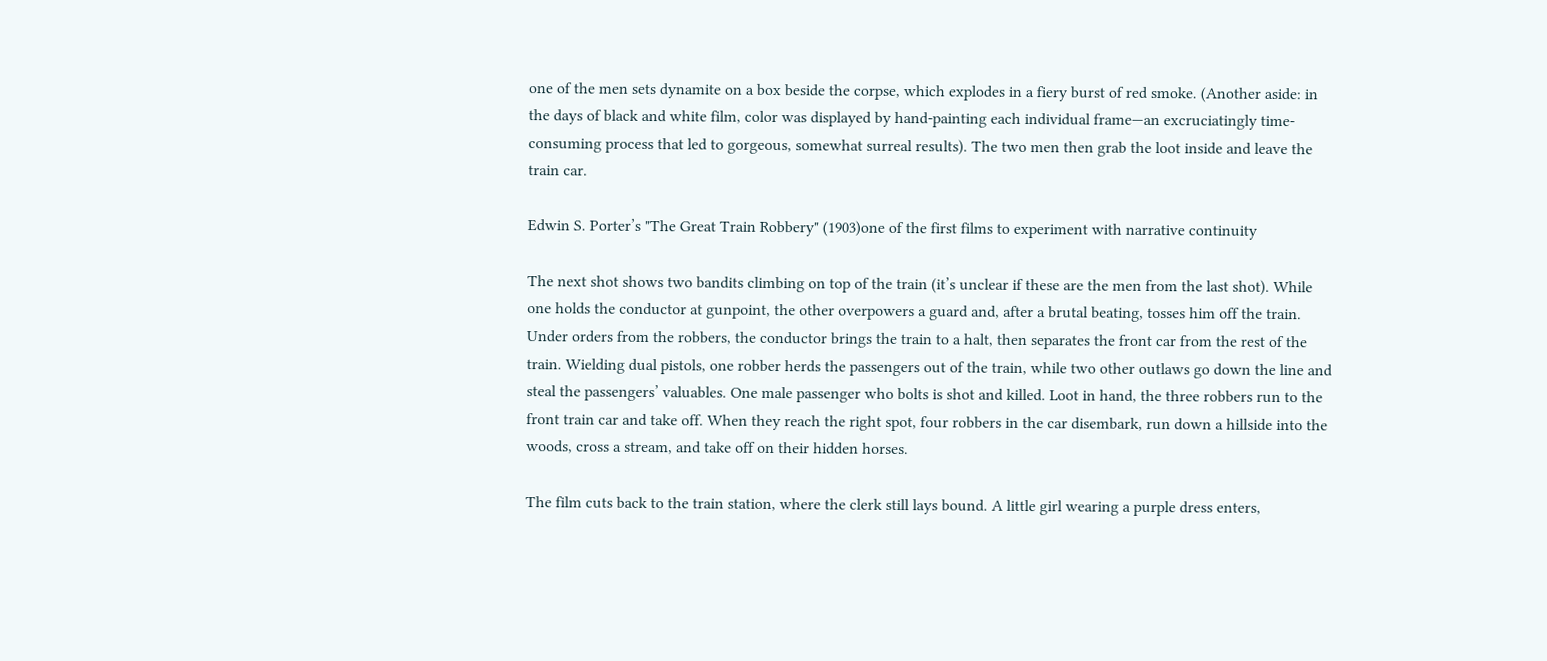one of the men sets dynamite on a box beside the corpse, which explodes in a fiery burst of red smoke. (Another aside: in the days of black and white film, color was displayed by hand-painting each individual frame—an excruciatingly time-consuming process that led to gorgeous, somewhat surreal results). The two men then grab the loot inside and leave the train car.

Edwin S. Porter’s "The Great Train Robbery" (1903)one of the first films to experiment with narrative continuity

The next shot shows two bandits climbing on top of the train (it’s unclear if these are the men from the last shot). While one holds the conductor at gunpoint, the other overpowers a guard and, after a brutal beating, tosses him off the train. Under orders from the robbers, the conductor brings the train to a halt, then separates the front car from the rest of the train. Wielding dual pistols, one robber herds the passengers out of the train, while two other outlaws go down the line and steal the passengers’ valuables. One male passenger who bolts is shot and killed. Loot in hand, the three robbers run to the front train car and take off. When they reach the right spot, four robbers in the car disembark, run down a hillside into the woods, cross a stream, and take off on their hidden horses.

The film cuts back to the train station, where the clerk still lays bound. A little girl wearing a purple dress enters,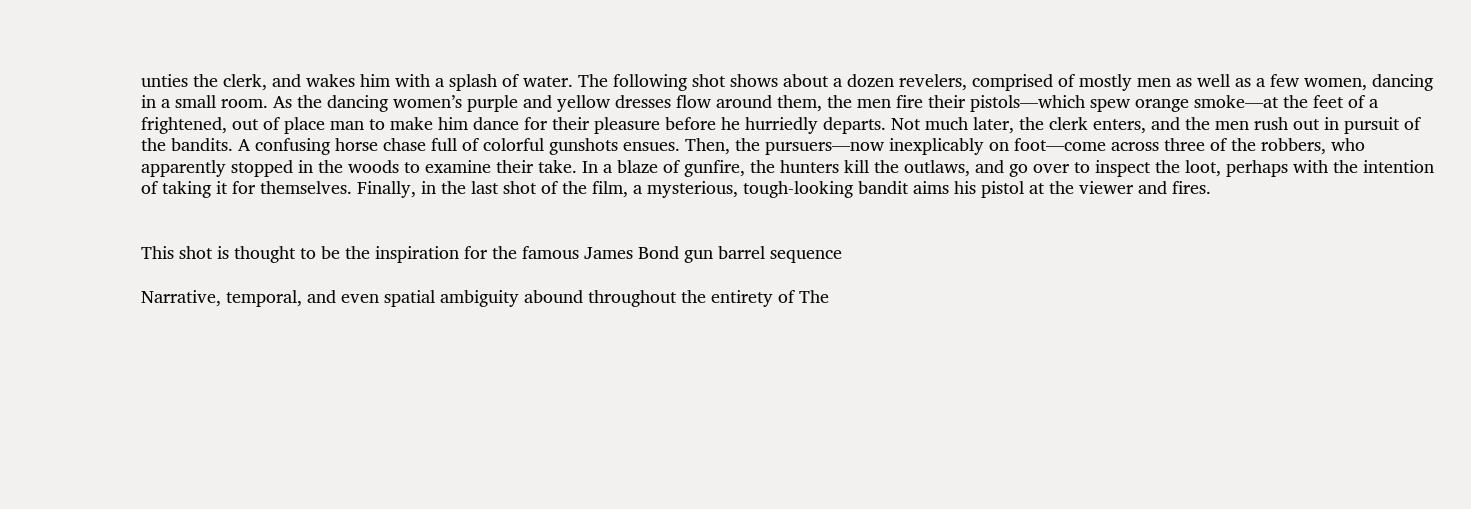unties the clerk, and wakes him with a splash of water. The following shot shows about a dozen revelers, comprised of mostly men as well as a few women, dancing in a small room. As the dancing women’s purple and yellow dresses flow around them, the men fire their pistols—which spew orange smoke—at the feet of a frightened, out of place man to make him dance for their pleasure before he hurriedly departs. Not much later, the clerk enters, and the men rush out in pursuit of the bandits. A confusing horse chase full of colorful gunshots ensues. Then, the pursuers—now inexplicably on foot—come across three of the robbers, who apparently stopped in the woods to examine their take. In a blaze of gunfire, the hunters kill the outlaws, and go over to inspect the loot, perhaps with the intention of taking it for themselves. Finally, in the last shot of the film, a mysterious, tough-looking bandit aims his pistol at the viewer and fires.


This shot is thought to be the inspiration for the famous James Bond gun barrel sequence

Narrative, temporal, and even spatial ambiguity abound throughout the entirety of The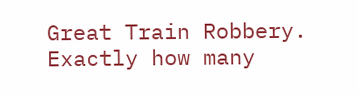Great Train Robbery. Exactly how many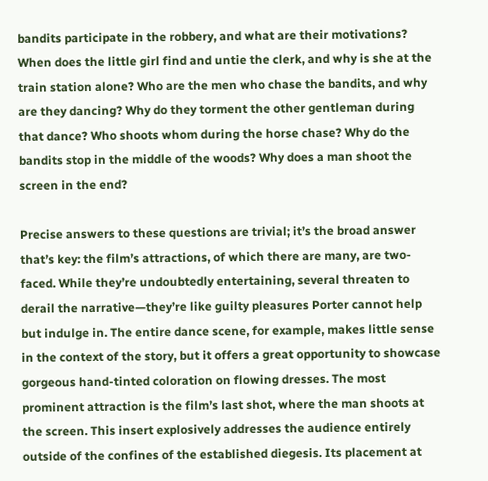bandits participate in the robbery, and what are their motivations? When does the little girl find and untie the clerk, and why is she at the train station alone? Who are the men who chase the bandits, and why are they dancing? Why do they torment the other gentleman during that dance? Who shoots whom during the horse chase? Why do the bandits stop in the middle of the woods? Why does a man shoot the screen in the end?

Precise answers to these questions are trivial; it’s the broad answer that’s key: the film’s attractions, of which there are many, are two-faced. While they’re undoubtedly entertaining, several threaten to derail the narrative—they’re like guilty pleasures Porter cannot help but indulge in. The entire dance scene, for example, makes little sense in the context of the story, but it offers a great opportunity to showcase gorgeous hand-tinted coloration on flowing dresses. The most prominent attraction is the film’s last shot, where the man shoots at the screen. This insert explosively addresses the audience entirely outside of the confines of the established diegesis. Its placement at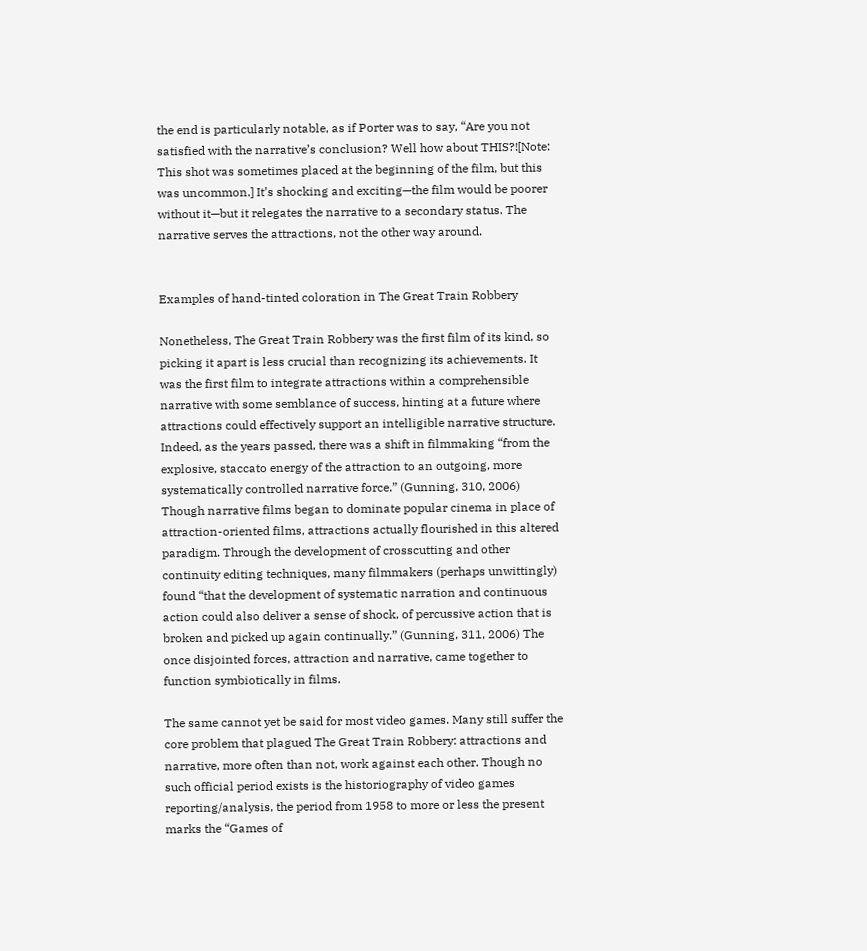the end is particularly notable, as if Porter was to say, “Are you not satisfied with the narrative’s conclusion? Well how about THIS?![Note: This shot was sometimes placed at the beginning of the film, but this was uncommon.] It’s shocking and exciting—the film would be poorer without it—but it relegates the narrative to a secondary status. The narrative serves the attractions, not the other way around.


Examples of hand-tinted coloration in The Great Train Robbery

Nonetheless, The Great Train Robbery was the first film of its kind, so picking it apart is less crucial than recognizing its achievements. It was the first film to integrate attractions within a comprehensible narrative with some semblance of success, hinting at a future where attractions could effectively support an intelligible narrative structure. Indeed, as the years passed, there was a shift in filmmaking “from the explosive, staccato energy of the attraction to an outgoing, more systematically controlled narrative force.” (Gunning, 310, 2006) Though narrative films began to dominate popular cinema in place of attraction-oriented films, attractions actually flourished in this altered paradigm. Through the development of crosscutting and other continuity editing techniques, many filmmakers (perhaps unwittingly) found “that the development of systematic narration and continuous action could also deliver a sense of shock, of percussive action that is broken and picked up again continually.” (Gunning, 311, 2006) The once disjointed forces, attraction and narrative, came together to function symbiotically in films.

The same cannot yet be said for most video games. Many still suffer the core problem that plagued The Great Train Robbery: attractions and narrative, more often than not, work against each other. Though no such official period exists is the historiography of video games reporting/analysis, the period from 1958 to more or less the present marks the “Games of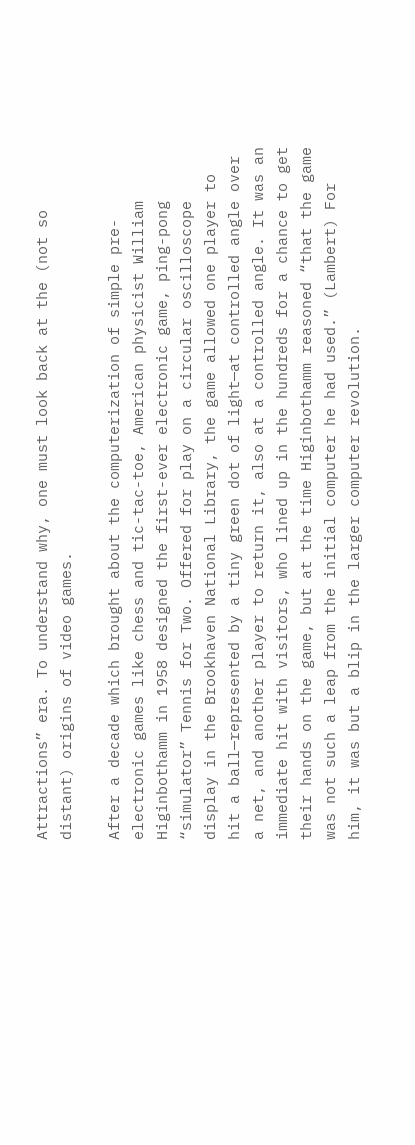Attractions” era. To understand why, one must look back at the (not so distant) origins of video games.

After a decade which brought about the computerization of simple pre-electronic games like chess and tic-tac-toe, American physicist William Higinbothamm in 1958 designed the first-ever electronic game, ping-pong “simulator” Tennis for Two. Offered for play on a circular oscilloscope display in the Brookhaven National Library, the game allowed one player to hit a ball—represented by a tiny green dot of light—at controlled angle over a net, and another player to return it, also at a controlled angle. It was an immediate hit with visitors, who lined up in the hundreds for a chance to get their hands on the game, but at the time Higinbothamm reasoned “that the game was not such a leap from the initial computer he had used.” (Lambert) For him, it was but a blip in the larger computer revolution.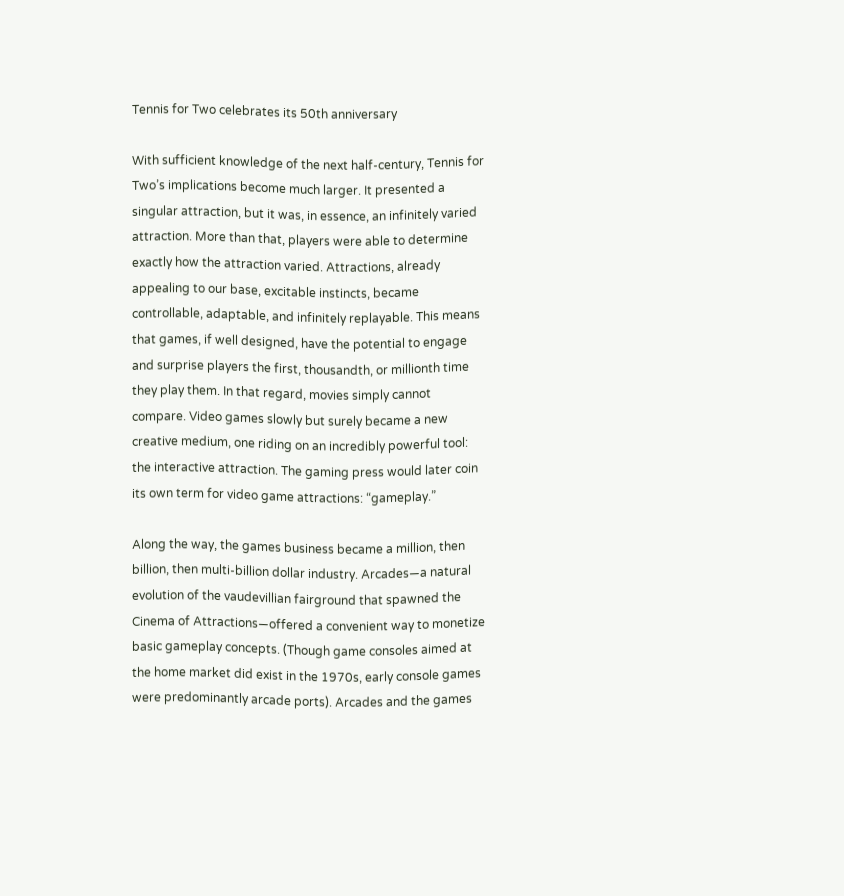Tennis for Two celebrates its 50th anniversary

With sufficient knowledge of the next half-century, Tennis for Two’s implications become much larger. It presented a singular attraction, but it was, in essence, an infinitely varied attraction. More than that, players were able to determine exactly how the attraction varied. Attractions, already appealing to our base, excitable instincts, became controllable, adaptable, and infinitely replayable. This means that games, if well designed, have the potential to engage and surprise players the first, thousandth, or millionth time they play them. In that regard, movies simply cannot compare. Video games slowly but surely became a new creative medium, one riding on an incredibly powerful tool: the interactive attraction. The gaming press would later coin its own term for video game attractions: “gameplay.”

Along the way, the games business became a million, then billion, then multi-billion dollar industry. Arcades—a natural evolution of the vaudevillian fairground that spawned the Cinema of Attractions—offered a convenient way to monetize basic gameplay concepts. (Though game consoles aimed at the home market did exist in the 1970s, early console games were predominantly arcade ports). Arcades and the games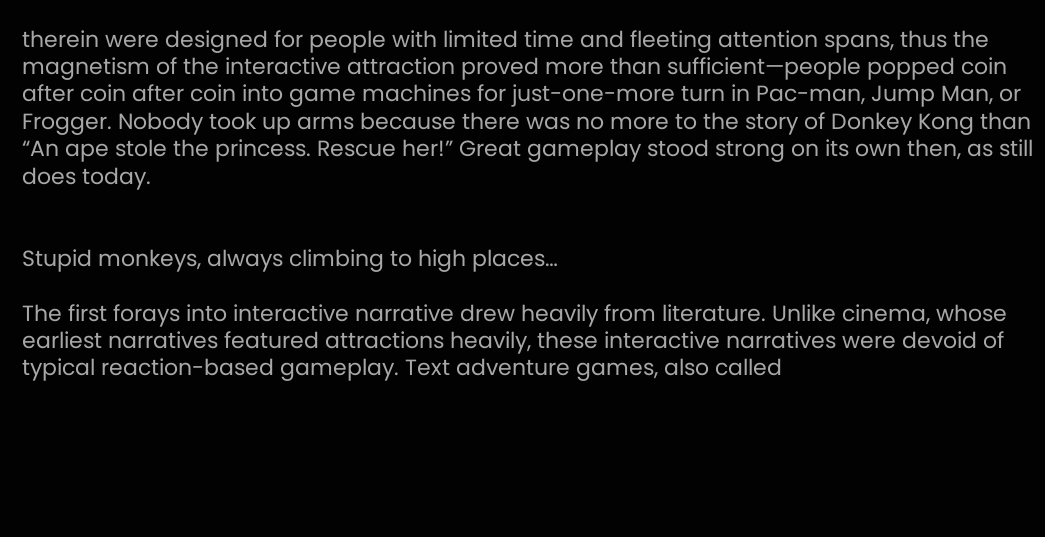therein were designed for people with limited time and fleeting attention spans, thus the magnetism of the interactive attraction proved more than sufficient—people popped coin after coin after coin into game machines for just-one-more turn in Pac-man, Jump Man, or Frogger. Nobody took up arms because there was no more to the story of Donkey Kong than “An ape stole the princess. Rescue her!” Great gameplay stood strong on its own then, as still does today.


Stupid monkeys, always climbing to high places…

The first forays into interactive narrative drew heavily from literature. Unlike cinema, whose earliest narratives featured attractions heavily, these interactive narratives were devoid of typical reaction-based gameplay. Text adventure games, also called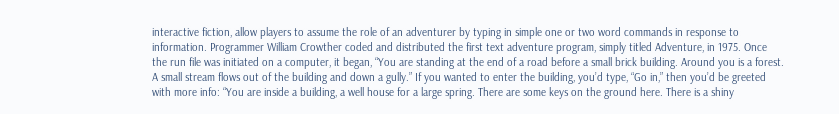interactive fiction, allow players to assume the role of an adventurer by typing in simple one or two word commands in response to information. Programmer William Crowther coded and distributed the first text adventure program, simply titled Adventure, in 1975. Once the run file was initiated on a computer, it began, “You are standing at the end of a road before a small brick building. Around you is a forest. A small stream flows out of the building and down a gully.” If you wanted to enter the building, you’d type, “Go in,” then you’d be greeted with more info: “You are inside a building, a well house for a large spring. There are some keys on the ground here. There is a shiny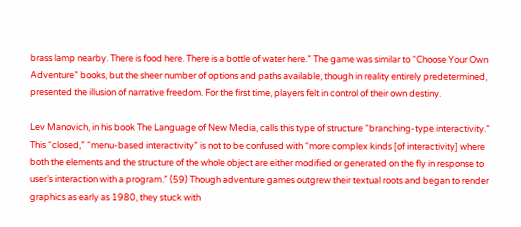brass lamp nearby. There is food here. There is a bottle of water here.” The game was similar to “Choose Your Own Adventure” books, but the sheer number of options and paths available, though in reality entirely predetermined, presented the illusion of narrative freedom. For the first time, players felt in control of their own destiny.

Lev Manovich, in his book The Language of New Media, calls this type of structure “branching-type interactivity.” This “closed,” “menu-based interactivity” is not to be confused with “more complex kinds [of interactivity] where both the elements and the structure of the whole object are either modified or generated on the fly in response to user’s interaction with a program.” (59) Though adventure games outgrew their textual roots and began to render graphics as early as 1980, they stuck with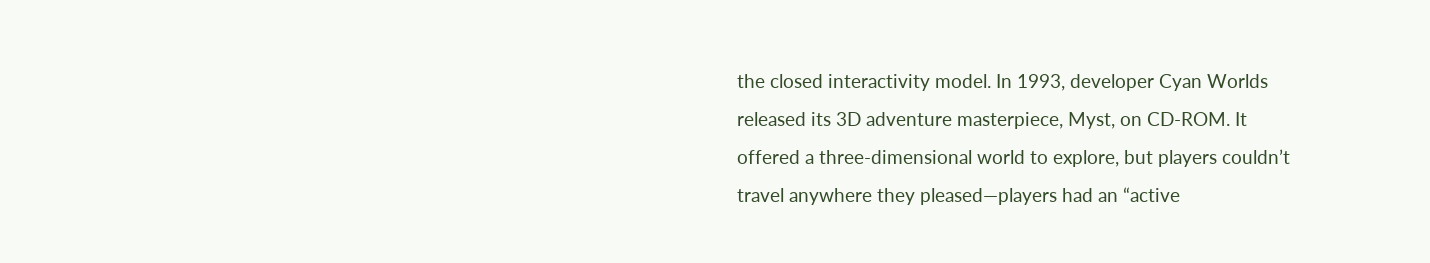the closed interactivity model. In 1993, developer Cyan Worlds released its 3D adventure masterpiece, Myst, on CD-ROM. It offered a three-dimensional world to explore, but players couldn’t travel anywhere they pleased—players had an “active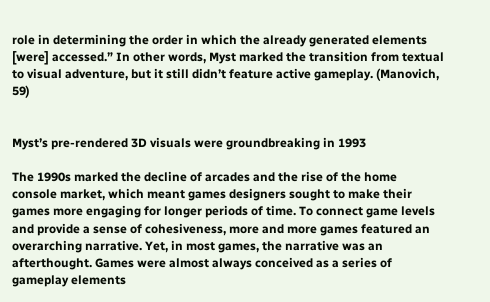role in determining the order in which the already generated elements [were] accessed.” In other words, Myst marked the transition from textual to visual adventure, but it still didn’t feature active gameplay. (Manovich, 59)


Myst’s pre-rendered 3D visuals were groundbreaking in 1993

The 1990s marked the decline of arcades and the rise of the home console market, which meant games designers sought to make their games more engaging for longer periods of time. To connect game levels and provide a sense of cohesiveness, more and more games featured an overarching narrative. Yet, in most games, the narrative was an afterthought. Games were almost always conceived as a series of gameplay elements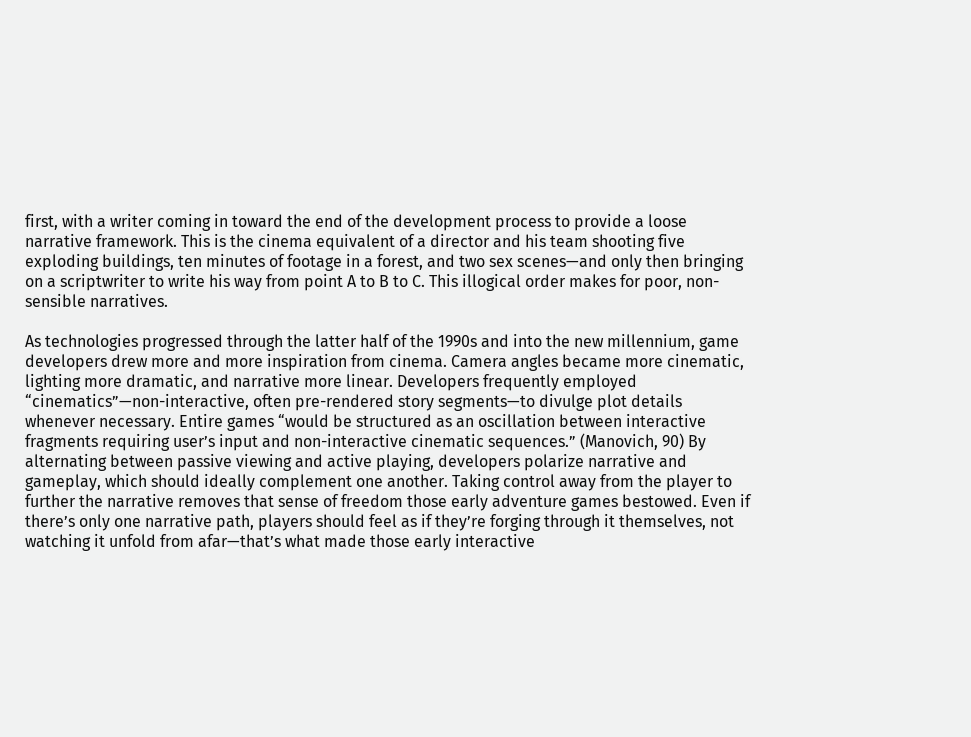first, with a writer coming in toward the end of the development process to provide a loose narrative framework. This is the cinema equivalent of a director and his team shooting five exploding buildings, ten minutes of footage in a forest, and two sex scenes—and only then bringing on a scriptwriter to write his way from point A to B to C. This illogical order makes for poor, non-sensible narratives.

As technologies progressed through the latter half of the 1990s and into the new millennium, game developers drew more and more inspiration from cinema. Camera angles became more cinematic, lighting more dramatic, and narrative more linear. Developers frequently employed “cinematics”—non-interactive, often pre-rendered story segments—to divulge plot details whenever necessary. Entire games “would be structured as an oscillation between interactive fragments requiring user’s input and non-interactive cinematic sequences.” (Manovich, 90) By alternating between passive viewing and active playing, developers polarize narrative and gameplay, which should ideally complement one another. Taking control away from the player to further the narrative removes that sense of freedom those early adventure games bestowed. Even if there’s only one narrative path, players should feel as if they’re forging through it themselves, not watching it unfold from afar—that’s what made those early interactive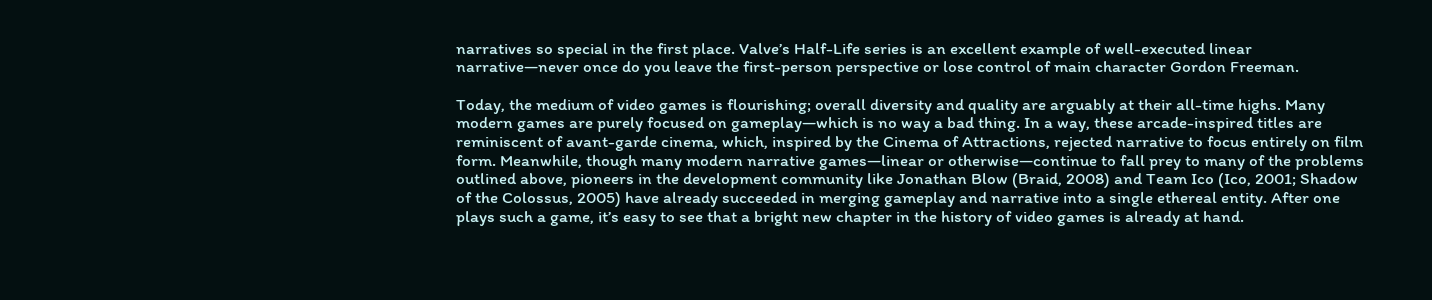narratives so special in the first place. Valve’s Half-Life series is an excellent example of well-executed linear narrative—never once do you leave the first-person perspective or lose control of main character Gordon Freeman.

Today, the medium of video games is flourishing; overall diversity and quality are arguably at their all-time highs. Many modern games are purely focused on gameplay—which is no way a bad thing. In a way, these arcade-inspired titles are reminiscent of avant-garde cinema, which, inspired by the Cinema of Attractions, rejected narrative to focus entirely on film form. Meanwhile, though many modern narrative games—linear or otherwise—continue to fall prey to many of the problems outlined above, pioneers in the development community like Jonathan Blow (Braid, 2008) and Team Ico (Ico, 2001; Shadow of the Colossus, 2005) have already succeeded in merging gameplay and narrative into a single ethereal entity. After one plays such a game, it’s easy to see that a bright new chapter in the history of video games is already at hand.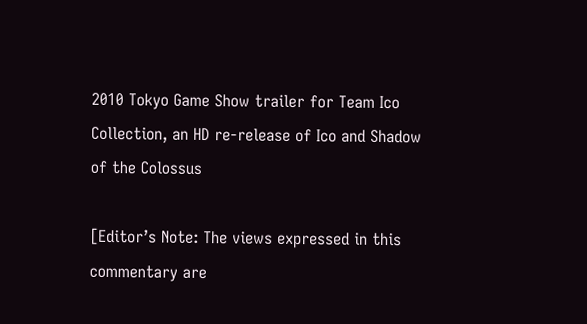2010 Tokyo Game Show trailer for Team Ico Collection, an HD re-release of Ico and Shadow of the Colossus

[Editor’s Note: The views expressed in this commentary are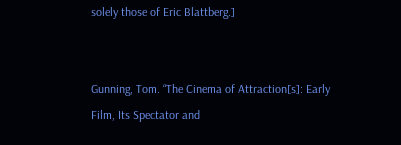solely those of Eric Blattberg.]


Gunning, Tom. “The Cinema of Attraction[s]: Early Film, Its Spectator and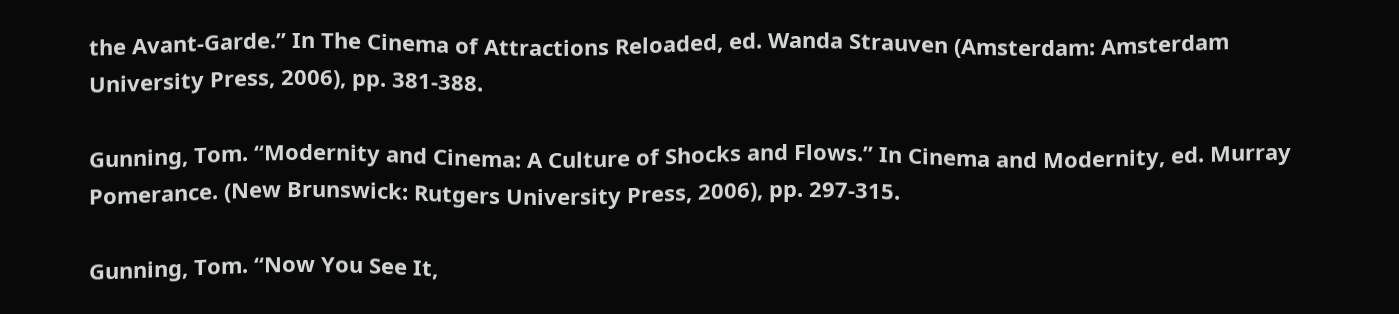the Avant-Garde.” In The Cinema of Attractions Reloaded, ed. Wanda Strauven (Amsterdam: Amsterdam University Press, 2006), pp. 381-388.

Gunning, Tom. “Modernity and Cinema: A Culture of Shocks and Flows.” In Cinema and Modernity, ed. Murray Pomerance. (New Brunswick: Rutgers University Press, 2006), pp. 297-315.

Gunning, Tom. “Now You See It,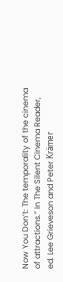Now You Don’t: The temporality of the cinema of attractions.” In The Silent Cinema Reader, ed. Lee Grieveson and Peter Krämer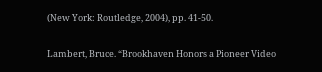(New York: Routledge, 2004), pp. 41-50.

Lambert, Bruce. “Brookhaven Honors a Pioneer Video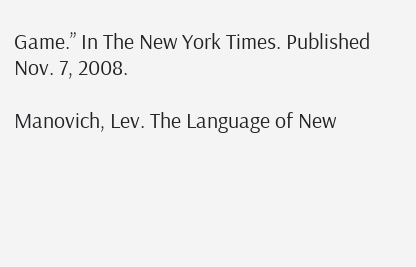Game.” In The New York Times. Published Nov. 7, 2008.

Manovich, Lev. The Language of New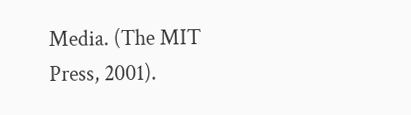Media. (The MIT Press, 2001).